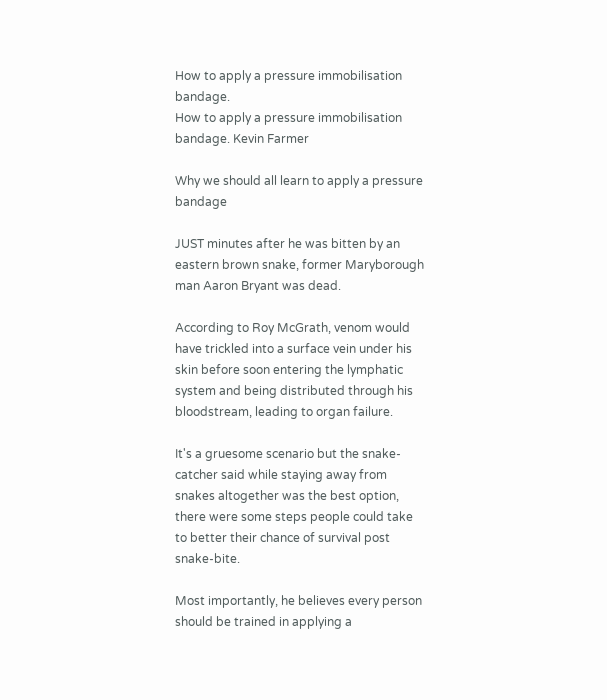How to apply a pressure immobilisation bandage.
How to apply a pressure immobilisation bandage. Kevin Farmer

Why we should all learn to apply a pressure bandage

JUST minutes after he was bitten by an eastern brown snake, former Maryborough man Aaron Bryant was dead.

According to Roy McGrath, venom would have trickled into a surface vein under his skin before soon entering the lymphatic system and being distributed through his bloodstream, leading to organ failure.

It's a gruesome scenario but the snake-catcher said while staying away from snakes altogether was the best option, there were some steps people could take to better their chance of survival post snake-bite.

Most importantly, he believes every person should be trained in applying a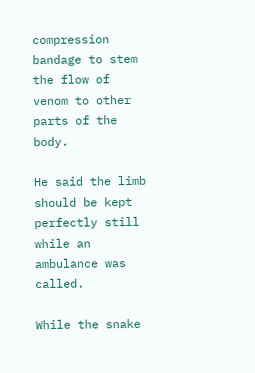compression bandage to stem the flow of venom to other parts of the body.

He said the limb should be kept perfectly still while an ambulance was called.

While the snake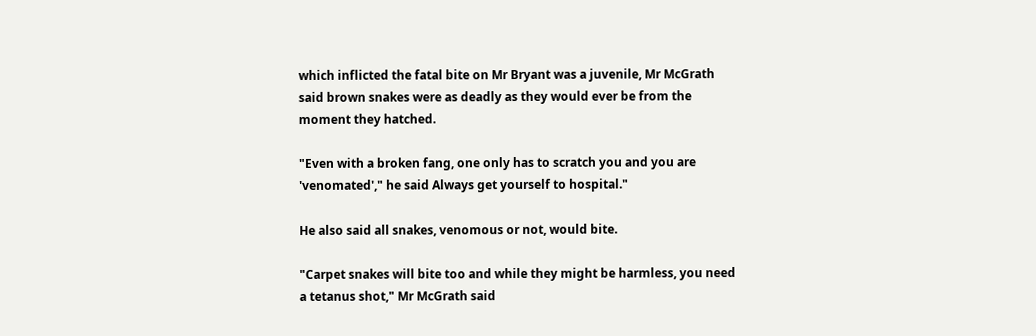which inflicted the fatal bite on Mr Bryant was a juvenile, Mr McGrath said brown snakes were as deadly as they would ever be from the moment they hatched.

"Even with a broken fang, one only has to scratch you and you are 'venomated'," he said Always get yourself to hospital."

He also said all snakes, venomous or not, would bite.

"Carpet snakes will bite too and while they might be harmless, you need a tetanus shot," Mr McGrath said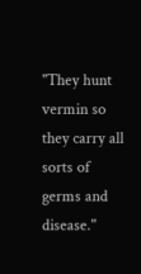"They hunt vermin so they carry all sorts of germs and disease."